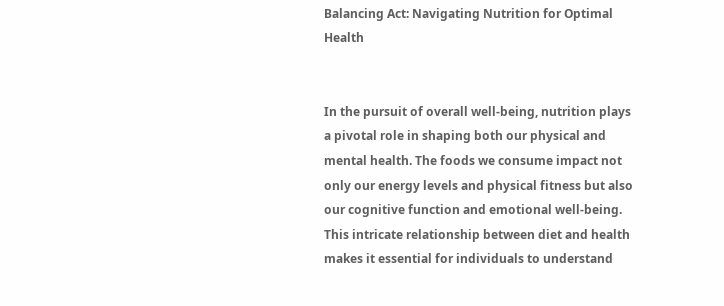Balancing Act: Navigating Nutrition for Optimal Health


In the pursuit of overall well-being, nutrition plays a pivotal role in shaping both our physical and mental health. The foods we consume impact not only our energy levels and physical fitness but also our cognitive function and emotional well-being. This intricate relationship between diet and health makes it essential for individuals to understand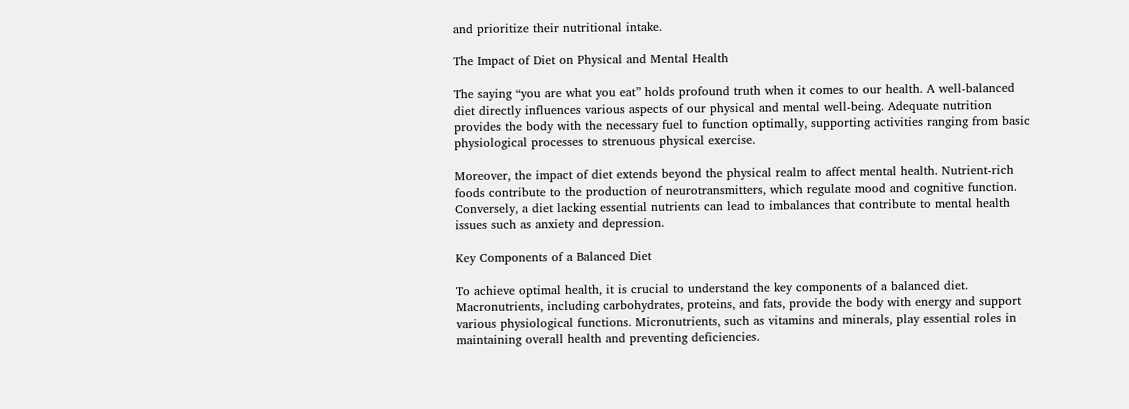and prioritize their nutritional intake.

The Impact of Diet on Physical and Mental Health

The saying “you are what you eat” holds profound truth when it comes to our health. A well-balanced diet directly influences various aspects of our physical and mental well-being. Adequate nutrition provides the body with the necessary fuel to function optimally, supporting activities ranging from basic physiological processes to strenuous physical exercise.

Moreover, the impact of diet extends beyond the physical realm to affect mental health. Nutrient-rich foods contribute to the production of neurotransmitters, which regulate mood and cognitive function. Conversely, a diet lacking essential nutrients can lead to imbalances that contribute to mental health issues such as anxiety and depression.

Key Components of a Balanced Diet

To achieve optimal health, it is crucial to understand the key components of a balanced diet. Macronutrients, including carbohydrates, proteins, and fats, provide the body with energy and support various physiological functions. Micronutrients, such as vitamins and minerals, play essential roles in maintaining overall health and preventing deficiencies.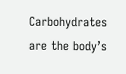Carbohydrates are the body’s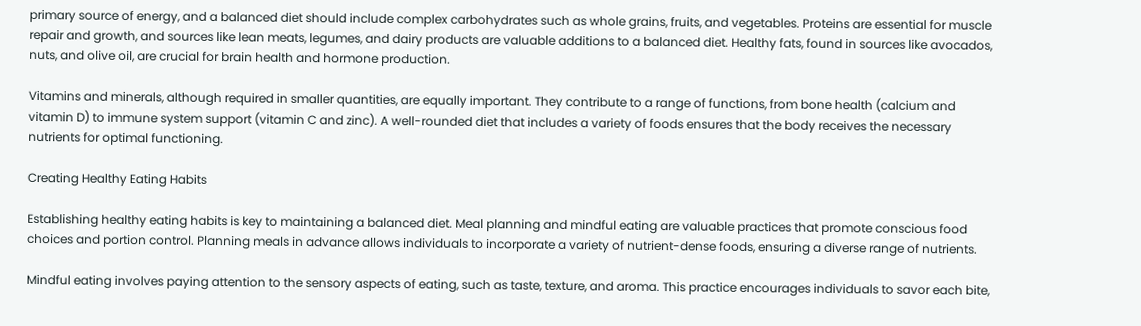primary source of energy, and a balanced diet should include complex carbohydrates such as whole grains, fruits, and vegetables. Proteins are essential for muscle repair and growth, and sources like lean meats, legumes, and dairy products are valuable additions to a balanced diet. Healthy fats, found in sources like avocados, nuts, and olive oil, are crucial for brain health and hormone production.

Vitamins and minerals, although required in smaller quantities, are equally important. They contribute to a range of functions, from bone health (calcium and vitamin D) to immune system support (vitamin C and zinc). A well-rounded diet that includes a variety of foods ensures that the body receives the necessary nutrients for optimal functioning.

Creating Healthy Eating Habits

Establishing healthy eating habits is key to maintaining a balanced diet. Meal planning and mindful eating are valuable practices that promote conscious food choices and portion control. Planning meals in advance allows individuals to incorporate a variety of nutrient-dense foods, ensuring a diverse range of nutrients.

Mindful eating involves paying attention to the sensory aspects of eating, such as taste, texture, and aroma. This practice encourages individuals to savor each bite,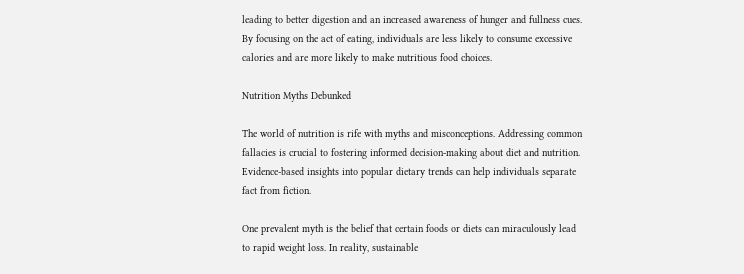leading to better digestion and an increased awareness of hunger and fullness cues. By focusing on the act of eating, individuals are less likely to consume excessive calories and are more likely to make nutritious food choices.

Nutrition Myths Debunked

The world of nutrition is rife with myths and misconceptions. Addressing common fallacies is crucial to fostering informed decision-making about diet and nutrition. Evidence-based insights into popular dietary trends can help individuals separate fact from fiction.

One prevalent myth is the belief that certain foods or diets can miraculously lead to rapid weight loss. In reality, sustainable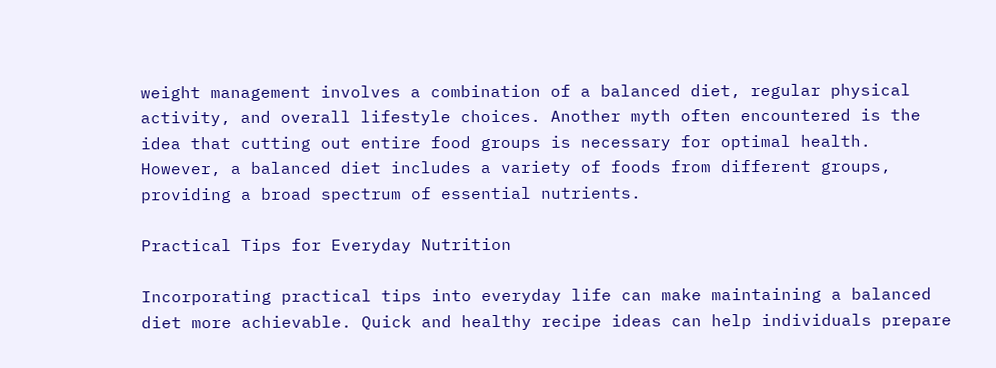weight management involves a combination of a balanced diet, regular physical activity, and overall lifestyle choices. Another myth often encountered is the idea that cutting out entire food groups is necessary for optimal health. However, a balanced diet includes a variety of foods from different groups, providing a broad spectrum of essential nutrients.

Practical Tips for Everyday Nutrition

Incorporating practical tips into everyday life can make maintaining a balanced diet more achievable. Quick and healthy recipe ideas can help individuals prepare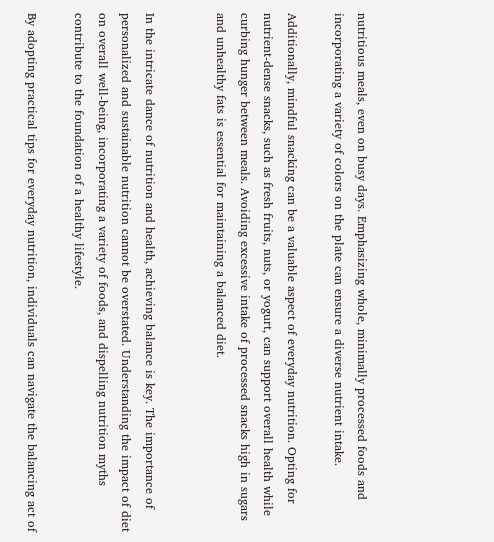nutritious meals, even on busy days. Emphasizing whole, minimally processed foods and incorporating a variety of colors on the plate can ensure a diverse nutrient intake.

Additionally, mindful snacking can be a valuable aspect of everyday nutrition. Opting for nutrient-dense snacks, such as fresh fruits, nuts, or yogurt, can support overall health while curbing hunger between meals. Avoiding excessive intake of processed snacks high in sugars and unhealthy fats is essential for maintaining a balanced diet.


In the intricate dance of nutrition and health, achieving balance is key. The importance of personalized and sustainable nutrition cannot be overstated. Understanding the impact of diet on overall well-being, incorporating a variety of foods, and dispelling nutrition myths contribute to the foundation of a healthy lifestyle.

By adopting practical tips for everyday nutrition, individuals can navigate the balancing act of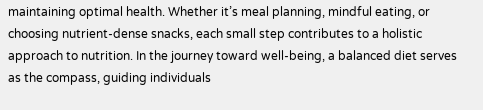maintaining optimal health. Whether it’s meal planning, mindful eating, or choosing nutrient-dense snacks, each small step contributes to a holistic approach to nutrition. In the journey toward well-being, a balanced diet serves as the compass, guiding individuals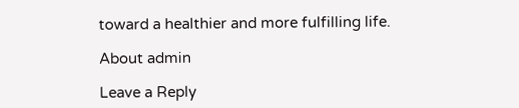toward a healthier and more fulfilling life.

About admin

Leave a Reply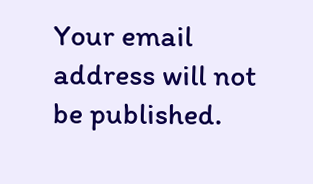Your email address will not be published.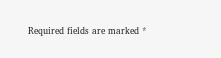Required fields are marked *